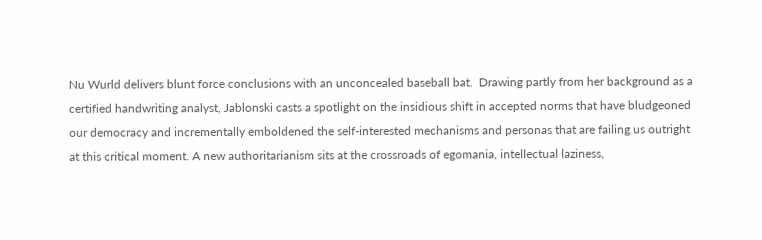Nu Wurld delivers blunt force conclusions with an unconcealed baseball bat.  Drawing partly from her background as a certified handwriting analyst, Jablonski casts a spotlight on the insidious shift in accepted norms that have bludgeoned our democracy and incrementally emboldened the self-interested mechanisms and personas that are failing us outright at this critical moment. A new authoritarianism sits at the crossroads of egomania, intellectual laziness,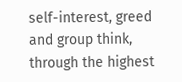self-interest, greed and group think, through the highest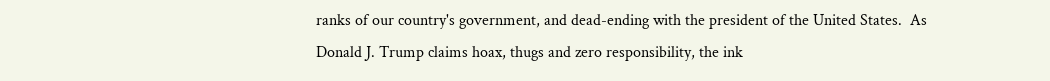ranks of our country's government, and dead-ending with the president of the United States.  As Donald J. Trump claims hoax, thugs and zero responsibility, the ink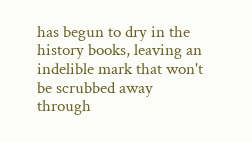has begun to dry in the history books, leaving an indelible mark that won't be scrubbed away through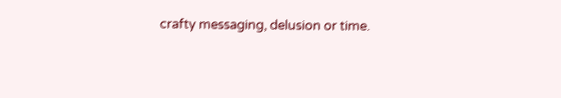crafty messaging, delusion or time.